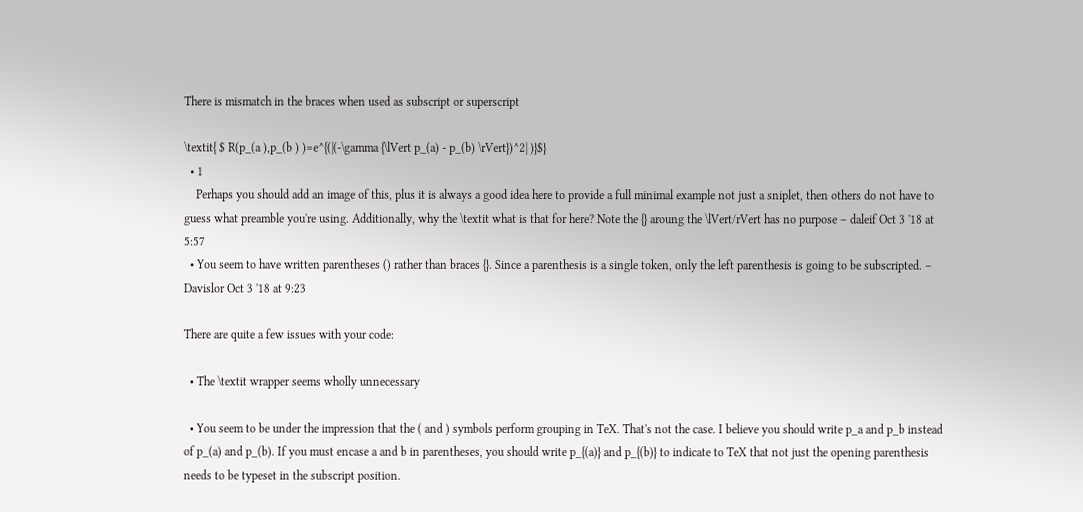There is mismatch in the braces when used as subscript or superscript

\textit{ $ R(p_(a ),p_(b ) )=e^{(|(-\gamma {\lVert p_(a) - p_(b) \rVert})^2| )}$}
  • 1
    Perhaps you should add an image of this, plus it is always a good idea here to provide a full minimal example not just a sniplet, then others do not have to guess what preamble you're using. Additionally, why the \textit what is that for here? Note the {} aroung the \lVert/rVert has no purpose – daleif Oct 3 '18 at 5:57
  • You seem to have written parentheses () rather than braces {}. Since a parenthesis is a single token, only the left parenthesis is going to be subscripted. – Davislor Oct 3 '18 at 9:23

There are quite a few issues with your code:

  • The \textit wrapper seems wholly unnecessary

  • You seem to be under the impression that the ( and ) symbols perform grouping in TeX. That's not the case. I believe you should write p_a and p_b instead of p_(a) and p_(b). If you must encase a and b in parentheses, you should write p_{(a)} and p_{(b)} to indicate to TeX that not just the opening parenthesis needs to be typeset in the subscript position.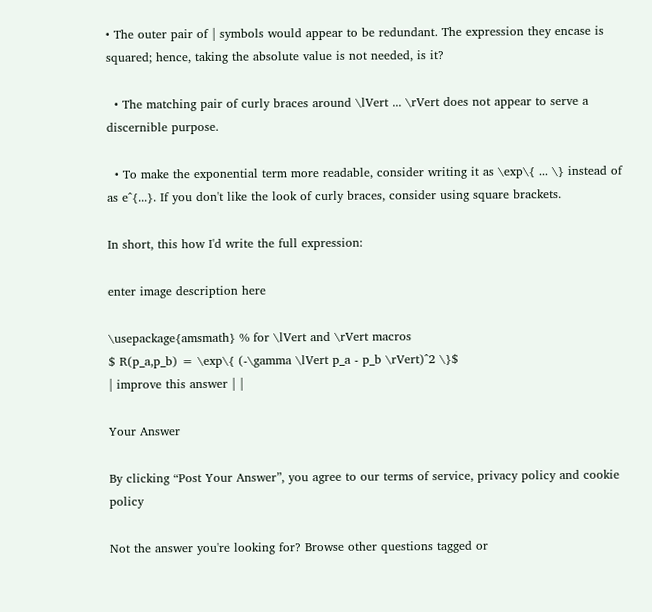• The outer pair of | symbols would appear to be redundant. The expression they encase is squared; hence, taking the absolute value is not needed, is it?

  • The matching pair of curly braces around \lVert ... \rVert does not appear to serve a discernible purpose.

  • To make the exponential term more readable, consider writing it as \exp\{ ... \} instead of as e^{...}. If you don't like the look of curly braces, consider using square brackets.

In short, this how I'd write the full expression:

enter image description here

\usepackage{amsmath} % for \lVert and \rVert macros
$ R(p_a,p_b) = \exp\{ (-\gamma \lVert p_a - p_b \rVert)^2 \}$
| improve this answer | |

Your Answer

By clicking “Post Your Answer”, you agree to our terms of service, privacy policy and cookie policy

Not the answer you're looking for? Browse other questions tagged or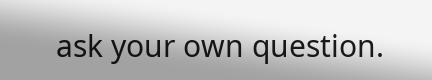ask your own question.